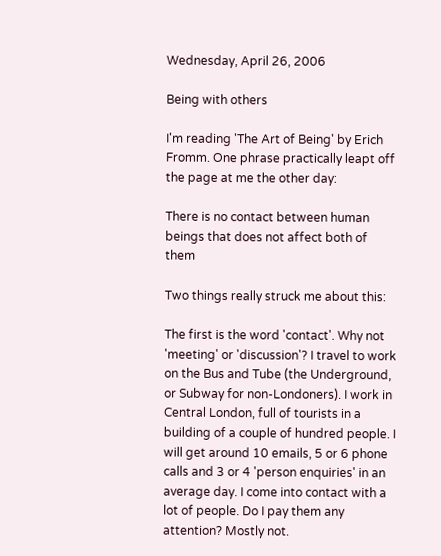Wednesday, April 26, 2006

Being with others

I'm reading 'The Art of Being' by Erich Fromm. One phrase practically leapt off the page at me the other day:

There is no contact between human beings that does not affect both of them

Two things really struck me about this:

The first is the word 'contact'. Why not 'meeting' or 'discussion'? I travel to work on the Bus and Tube (the Underground, or Subway for non-Londoners). I work in Central London, full of tourists in a building of a couple of hundred people. I will get around 10 emails, 5 or 6 phone calls and 3 or 4 'person enquiries' in an average day. I come into contact with a lot of people. Do I pay them any attention? Mostly not.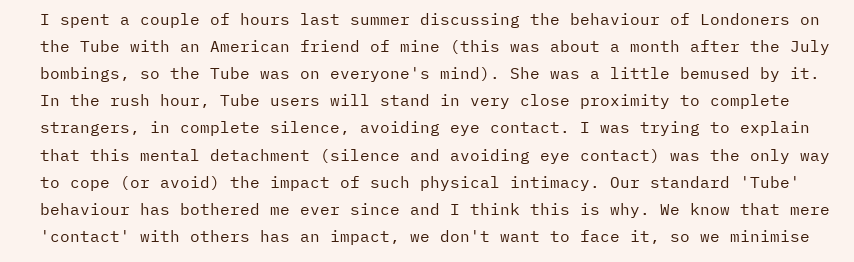I spent a couple of hours last summer discussing the behaviour of Londoners on the Tube with an American friend of mine (this was about a month after the July bombings, so the Tube was on everyone's mind). She was a little bemused by it. In the rush hour, Tube users will stand in very close proximity to complete strangers, in complete silence, avoiding eye contact. I was trying to explain that this mental detachment (silence and avoiding eye contact) was the only way to cope (or avoid) the impact of such physical intimacy. Our standard 'Tube' behaviour has bothered me ever since and I think this is why. We know that mere 'contact' with others has an impact, we don't want to face it, so we minimise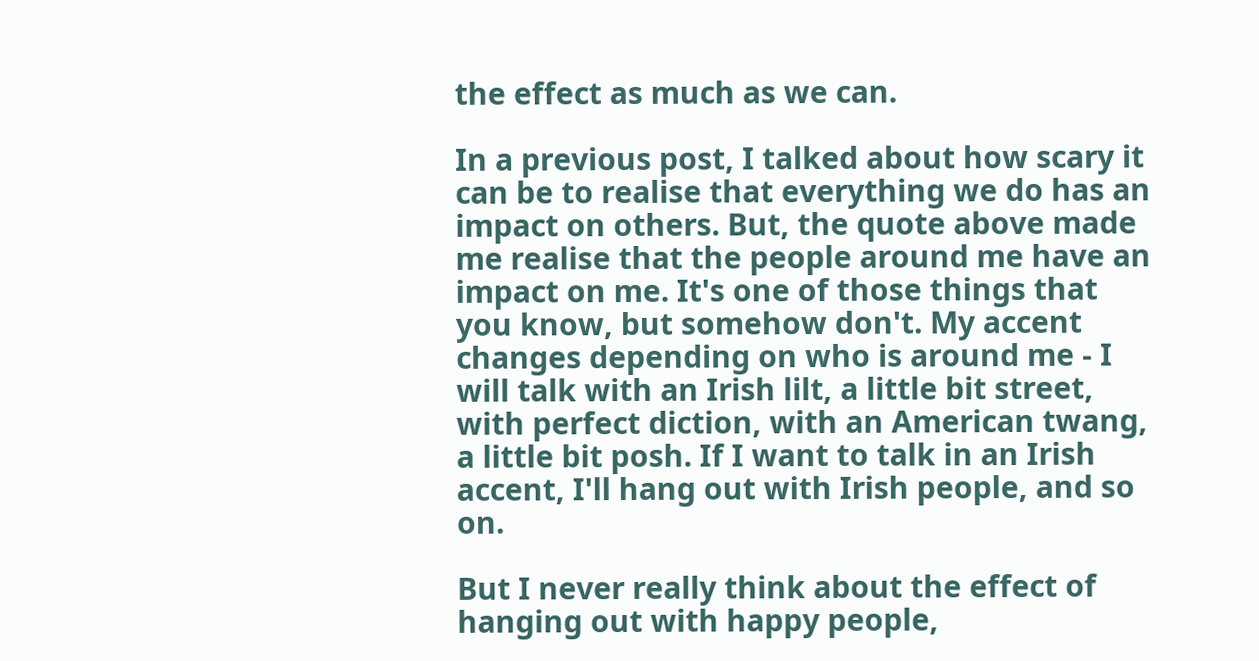the effect as much as we can.

In a previous post, I talked about how scary it can be to realise that everything we do has an impact on others. But, the quote above made me realise that the people around me have an impact on me. It's one of those things that you know, but somehow don't. My accent changes depending on who is around me - I will talk with an Irish lilt, a little bit street, with perfect diction, with an American twang, a little bit posh. If I want to talk in an Irish accent, I'll hang out with Irish people, and so on.

But I never really think about the effect of hanging out with happy people,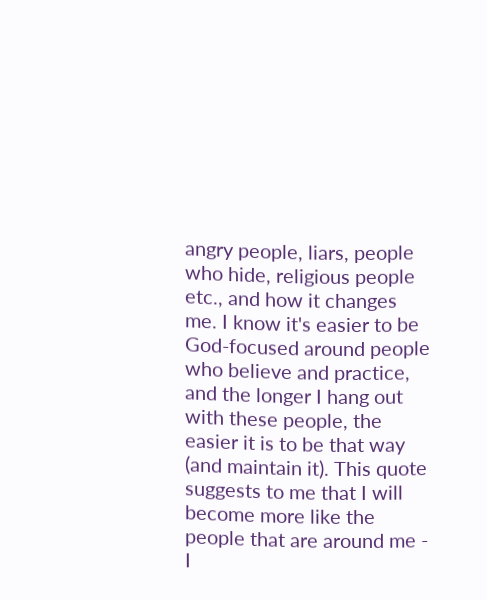angry people, liars, people who hide, religious people etc., and how it changes me. I know it's easier to be God-focused around people who believe and practice, and the longer I hang out with these people, the easier it is to be that way (and maintain it). This quote suggests to me that I will become more like the people that are around me - I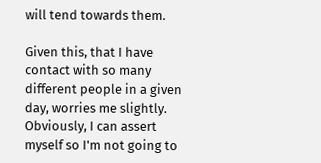will tend towards them.

Given this, that I have contact with so many different people in a given day, worries me slightly. Obviously, I can assert myself so I'm not going to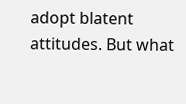adopt blatent attitudes. But what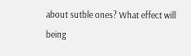about sutble ones? What effect will being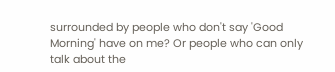surrounded by people who don't say 'Good Morning' have on me? Or people who can only talk about the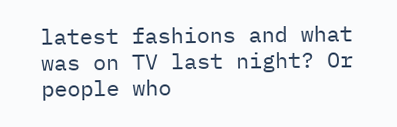latest fashions and what was on TV last night? Or people who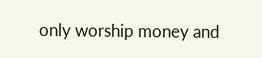only worship money and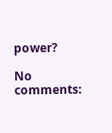power?

No comments: